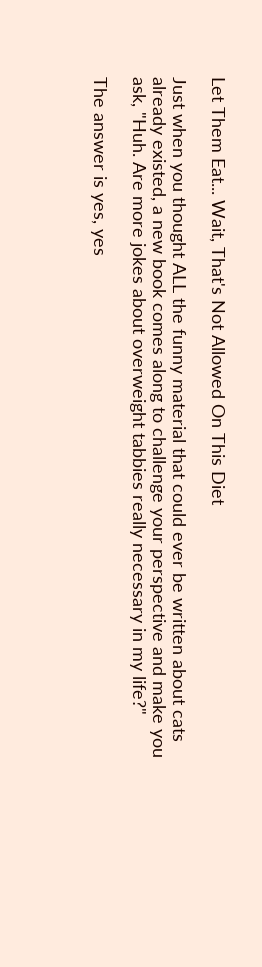Let Them Eat... Wait, That's Not Allowed On This Diet

Just when you thought ALL the funny material that could ever be written about cats already existed, a new book comes along to challenge your perspective and make you ask, "Huh. Are more jokes about overweight tabbies really necessary in my life?"

The answer is yes, yes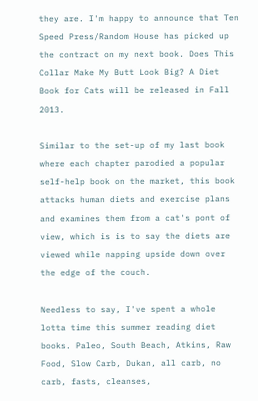they are. I'm happy to announce that Ten Speed Press/Random House has picked up the contract on my next book. Does This Collar Make My Butt Look Big? A Diet Book for Cats will be released in Fall 2013.

Similar to the set-up of my last book where each chapter parodied a popular self-help book on the market, this book attacks human diets and exercise plans and examines them from a cat's pont of view, which is is to say the diets are viewed while napping upside down over the edge of the couch.

Needless to say, I've spent a whole lotta time this summer reading diet books. Paleo, South Beach, Atkins, Raw Food, Slow Carb, Dukan, all carb, no carb, fasts, cleanses,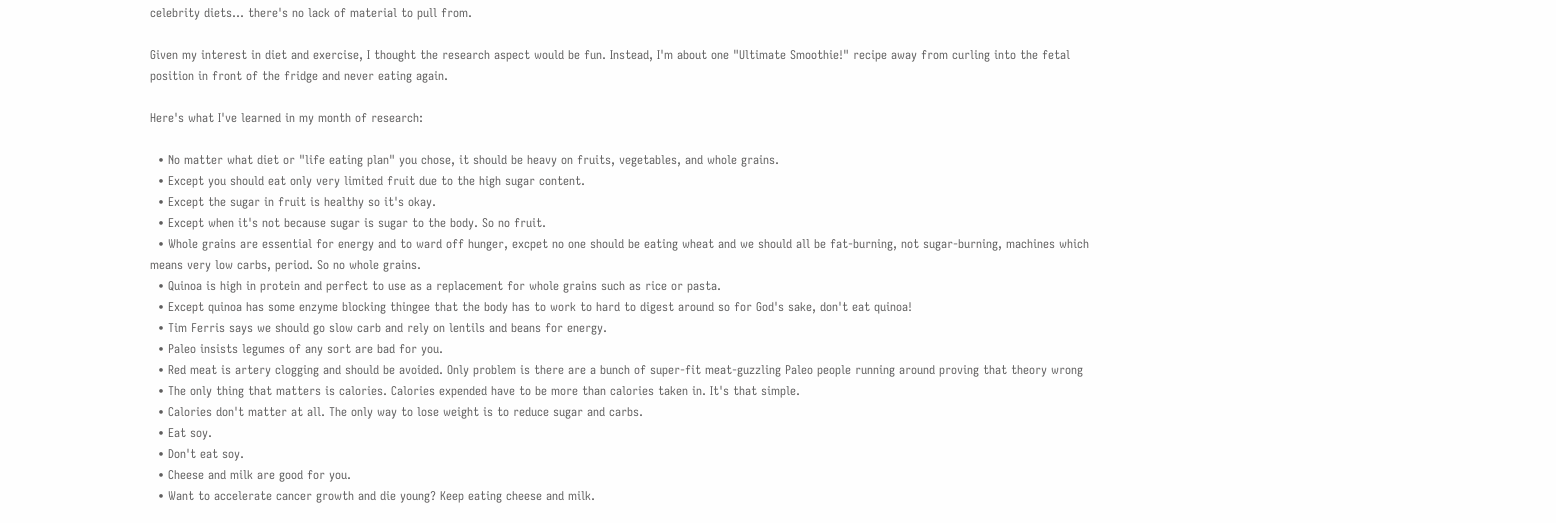celebrity diets... there's no lack of material to pull from.

Given my interest in diet and exercise, I thought the research aspect would be fun. Instead, I'm about one "Ultimate Smoothie!" recipe away from curling into the fetal position in front of the fridge and never eating again.

Here's what I've learned in my month of research:

  • No matter what diet or "life eating plan" you chose, it should be heavy on fruits, vegetables, and whole grains.
  • Except you should eat only very limited fruit due to the high sugar content.
  • Except the sugar in fruit is healthy so it's okay.
  • Except when it's not because sugar is sugar to the body. So no fruit.
  • Whole grains are essential for energy and to ward off hunger, excpet no one should be eating wheat and we should all be fat-burning, not sugar-burning, machines which means very low carbs, period. So no whole grains.
  • Quinoa is high in protein and perfect to use as a replacement for whole grains such as rice or pasta.
  • Except quinoa has some enzyme blocking thingee that the body has to work to hard to digest around so for God's sake, don't eat quinoa!
  • Tim Ferris says we should go slow carb and rely on lentils and beans for energy.
  • Paleo insists legumes of any sort are bad for you.
  • Red meat is artery clogging and should be avoided. Only problem is there are a bunch of super-fit meat-guzzling Paleo people running around proving that theory wrong
  • The only thing that matters is calories. Calories expended have to be more than calories taken in. It's that simple.
  • Calories don't matter at all. The only way to lose weight is to reduce sugar and carbs.
  • Eat soy.
  • Don't eat soy.
  • Cheese and milk are good for you.
  • Want to accelerate cancer growth and die young? Keep eating cheese and milk.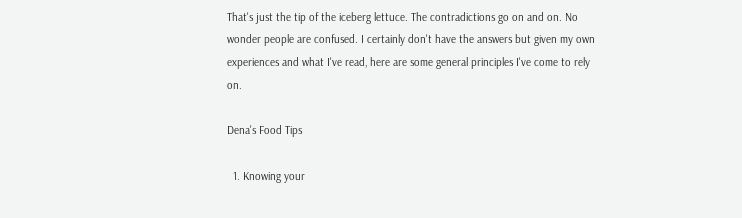That's just the tip of the iceberg lettuce. The contradictions go on and on. No wonder people are confused. I certainly don't have the answers but given my own experiences and what I've read, here are some general principles I've come to rely on.

Dena's Food Tips

  1. Knowing your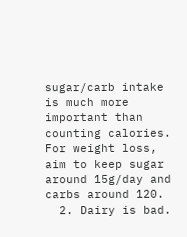sugar/carb intake is much more important than counting calories. For weight loss, aim to keep sugar around 15g/day and carbs around 120.
  2. Dairy is bad.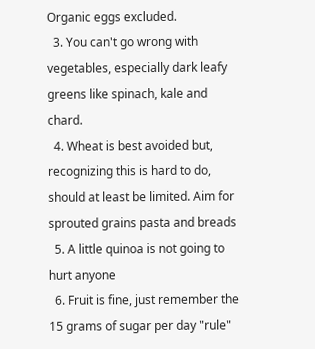Organic eggs excluded.
  3. You can't go wrong with vegetables, especially dark leafy greens like spinach, kale and chard.
  4. Wheat is best avoided but, recognizing this is hard to do, should at least be limited. Aim for sprouted grains pasta and breads
  5. A little quinoa is not going to hurt anyone
  6. Fruit is fine, just remember the 15 grams of sugar per day "rule"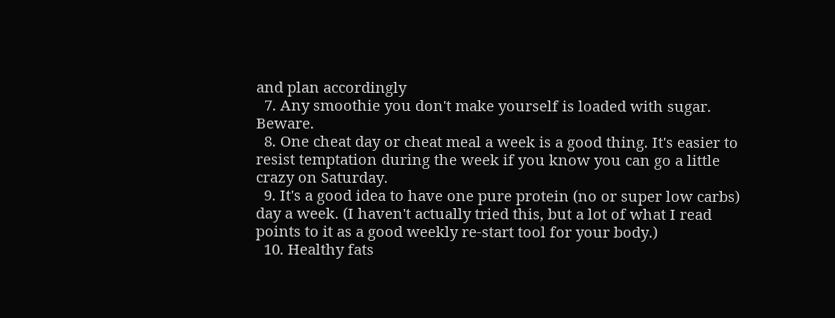and plan accordingly
  7. Any smoothie you don't make yourself is loaded with sugar. Beware.
  8. One cheat day or cheat meal a week is a good thing. It's easier to resist temptation during the week if you know you can go a little crazy on Saturday.
  9. It's a good idea to have one pure protein (no or super low carbs) day a week. (I haven't actually tried this, but a lot of what I read points to it as a good weekly re-start tool for your body.)
  10. Healthy fats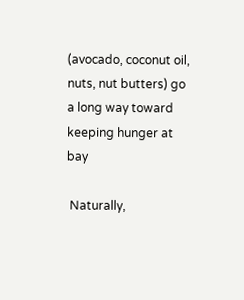(avocado, coconut oil, nuts, nut butters) go a long way toward keeping hunger at bay

 Naturally,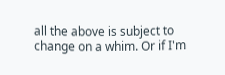all the above is subject to change on a whim. Or if I'm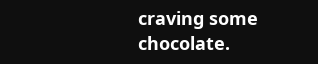craving some chocolate.